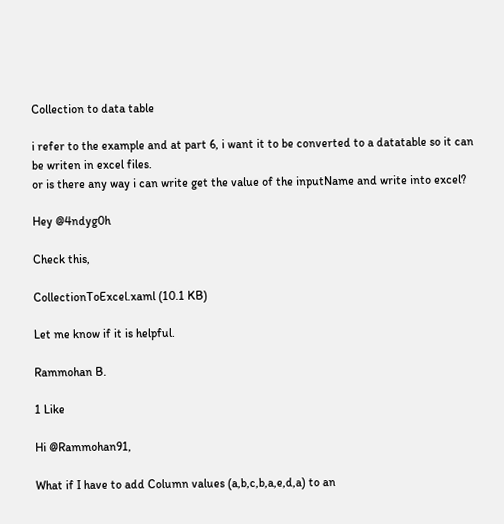Collection to data table

i refer to the example and at part 6, i want it to be converted to a datatable so it can be writen in excel files.
or is there any way i can write get the value of the inputName and write into excel?

Hey @4ndyg0h

Check this,

CollectionToExcel.xaml (10.1 KB)

Let me know if it is helpful.

Rammohan B.

1 Like

Hi @Rammohan91,

What if I have to add Column values (a,b,c,b,a,e,d,a) to an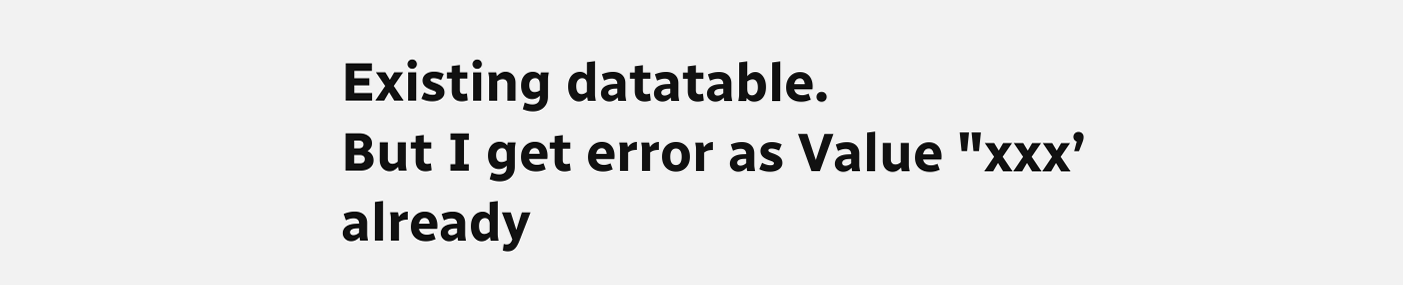Existing datatable.
But I get error as Value "xxx’ already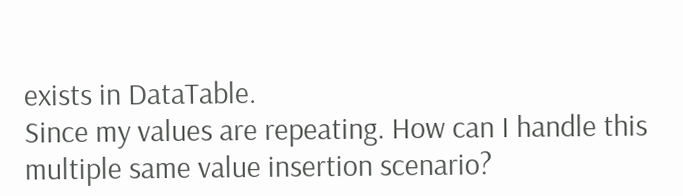exists in DataTable.
Since my values are repeating. How can I handle this multiple same value insertion scenario?